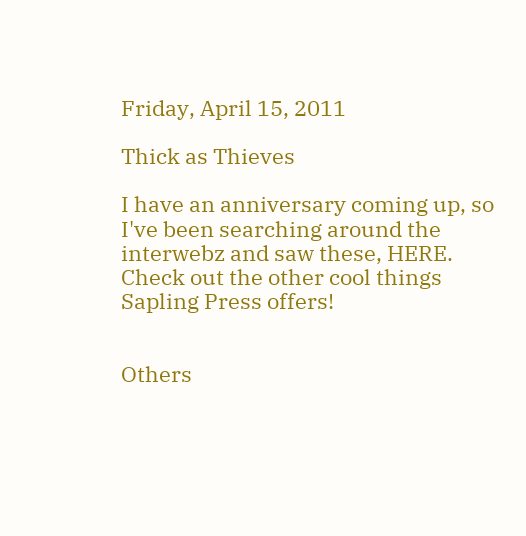Friday, April 15, 2011

Thick as Thieves

I have an anniversary coming up, so I've been searching around the interwebz and saw these, HERE. Check out the other cool things Sapling Press offers!


Others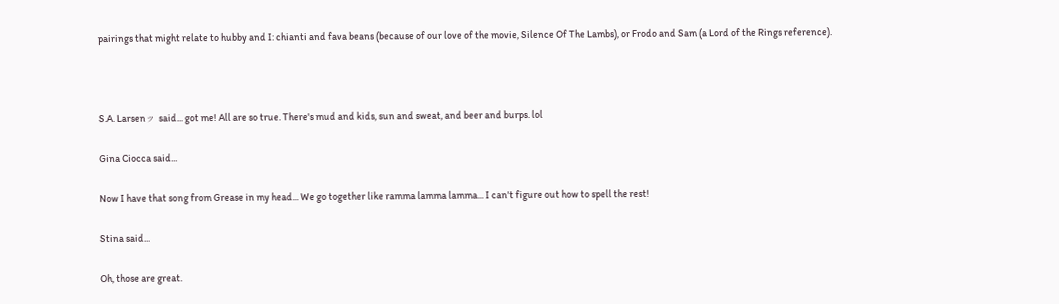pairings that might relate to hubby and I: chianti and fava beans (because of our love of the movie, Silence Of The Lambs), or Frodo and Sam (a Lord of the Rings reference).



S.A. Larsenッ said... got me! All are so true. There's mud and kids, sun and sweat, and beer and burps. lol

Gina Ciocca said...

Now I have that song from Grease in my head... We go together like ramma lamma lamma... I can't figure out how to spell the rest!

Stina said...

Oh, those are great.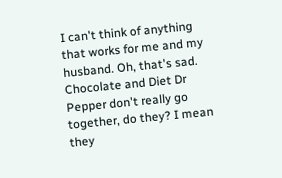I can't think of anything that works for me and my husband. Oh, that's sad. Chocolate and Diet Dr Pepper don't really go together, do they? I mean they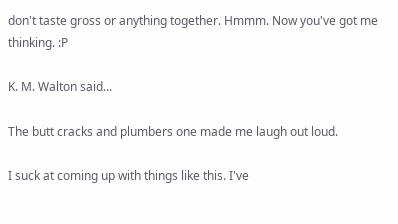don't taste gross or anything together. Hmmm. Now you've got me thinking. :P

K. M. Walton said...

The butt cracks and plumbers one made me laugh out loud.

I suck at coming up with things like this. I've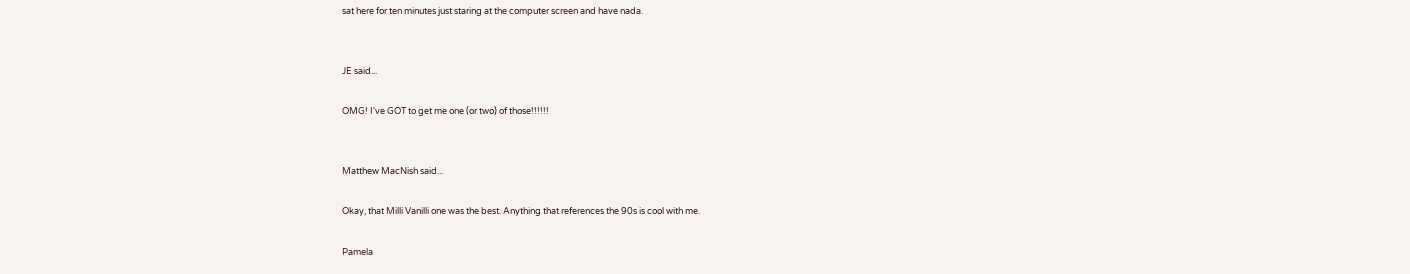sat here for ten minutes just staring at the computer screen and have nada.


JE said...

OMG! I've GOT to get me one (or two) of those!!!!!!


Matthew MacNish said...

Okay, that Milli Vanilli one was the best. Anything that references the 90s is cool with me.

Pamela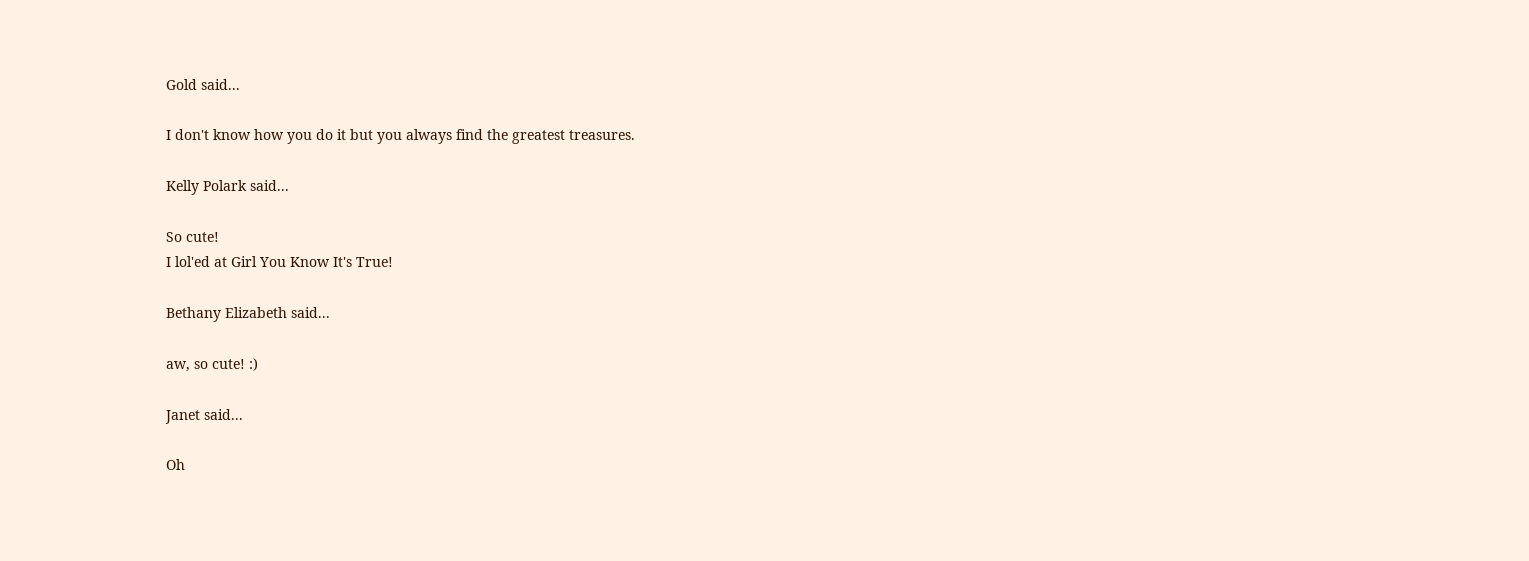Gold said...

I don't know how you do it but you always find the greatest treasures.

Kelly Polark said...

So cute!
I lol'ed at Girl You Know It's True!

Bethany Elizabeth said...

aw, so cute! :)

Janet said...

Oh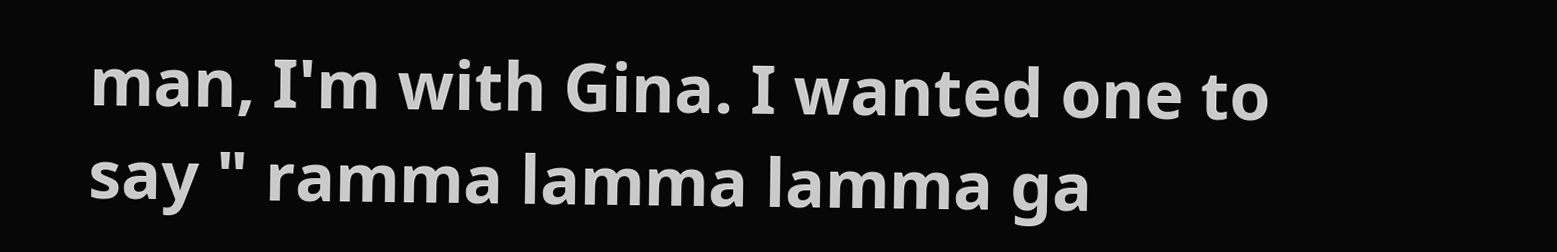man, I'm with Gina. I wanted one to say " ramma lamma lamma ga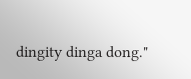dingity dinga dong."